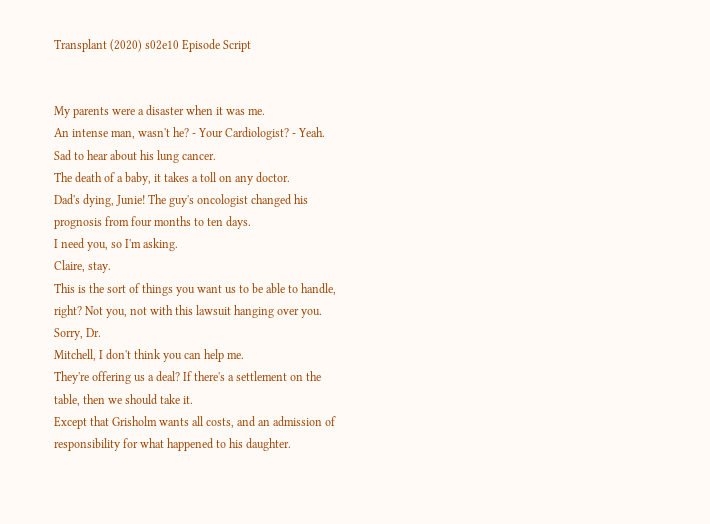Transplant (2020) s02e10 Episode Script


My parents were a disaster when it was me.
An intense man, wasn't he? - Your Cardiologist? - Yeah.
Sad to hear about his lung cancer.
The death of a baby, it takes a toll on any doctor.
Dad's dying, Junie! The guy's oncologist changed his prognosis from four months to ten days.
I need you, so I'm asking.
Claire, stay.
This is the sort of things you want us to be able to handle, right? Not you, not with this lawsuit hanging over you.
Sorry, Dr.
Mitchell, I don't think you can help me.
They're offering us a deal? If there's a settlement on the table, then we should take it.
Except that Grisholm wants all costs, and an admission of responsibility for what happened to his daughter.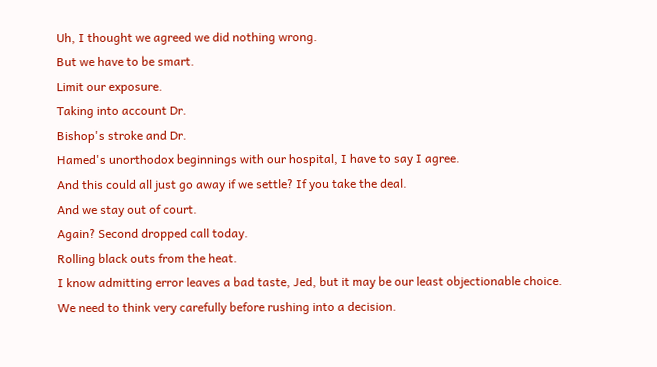Uh, I thought we agreed we did nothing wrong.
But we have to be smart.
Limit our exposure.
Taking into account Dr.
Bishop's stroke and Dr.
Hamed's unorthodox beginnings with our hospital, I have to say I agree.
And this could all just go away if we settle? If you take the deal.
And we stay out of court.
Again? Second dropped call today.
Rolling black outs from the heat.
I know admitting error leaves a bad taste, Jed, but it may be our least objectionable choice.
We need to think very carefully before rushing into a decision.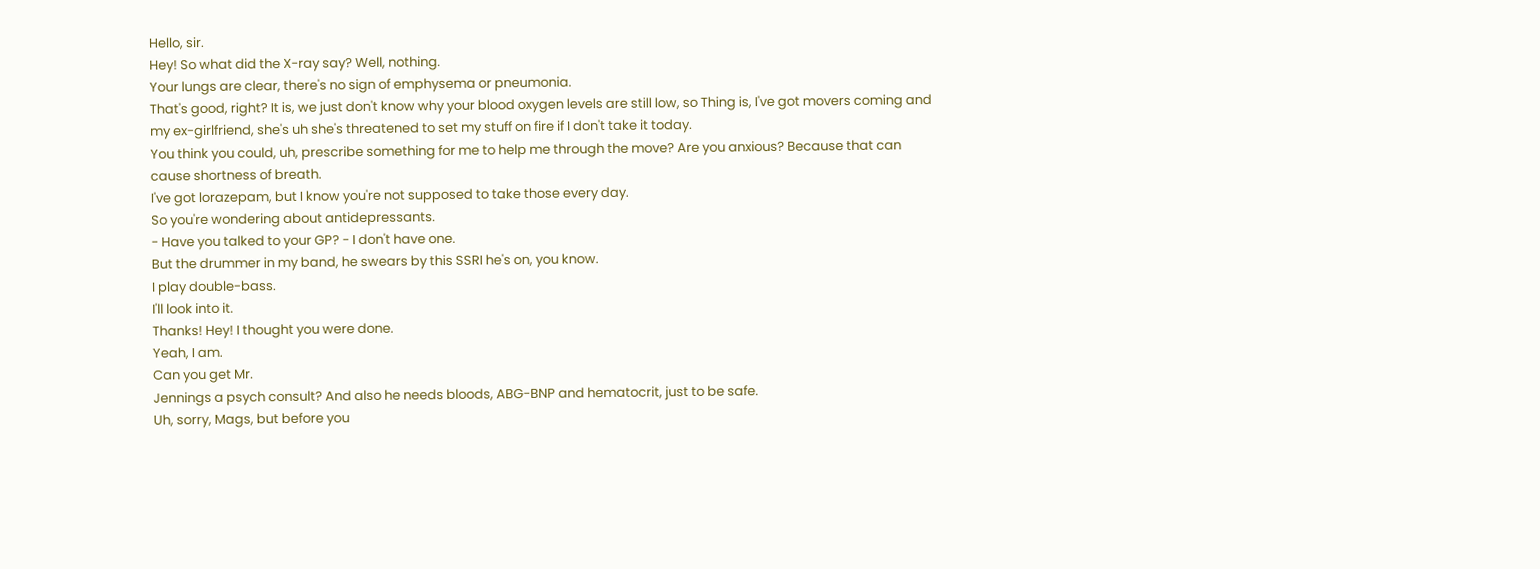Hello, sir.
Hey! So what did the X-ray say? Well, nothing.
Your lungs are clear, there's no sign of emphysema or pneumonia.
That's good, right? It is, we just don't know why your blood oxygen levels are still low, so Thing is, I've got movers coming and my ex-girlfriend, she's uh she's threatened to set my stuff on fire if I don't take it today.
You think you could, uh, prescribe something for me to help me through the move? Are you anxious? Because that can cause shortness of breath.
I've got lorazepam, but I know you're not supposed to take those every day.
So you're wondering about antidepressants.
- Have you talked to your GP? - I don't have one.
But the drummer in my band, he swears by this SSRI he's on, you know.
I play double-bass.
I'll look into it.
Thanks! Hey! I thought you were done.
Yeah, I am.
Can you get Mr.
Jennings a psych consult? And also he needs bloods, ABG-BNP and hematocrit, just to be safe.
Uh, sorry, Mags, but before you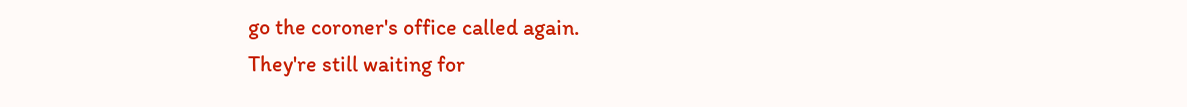go the coroner's office called again.
They're still waiting for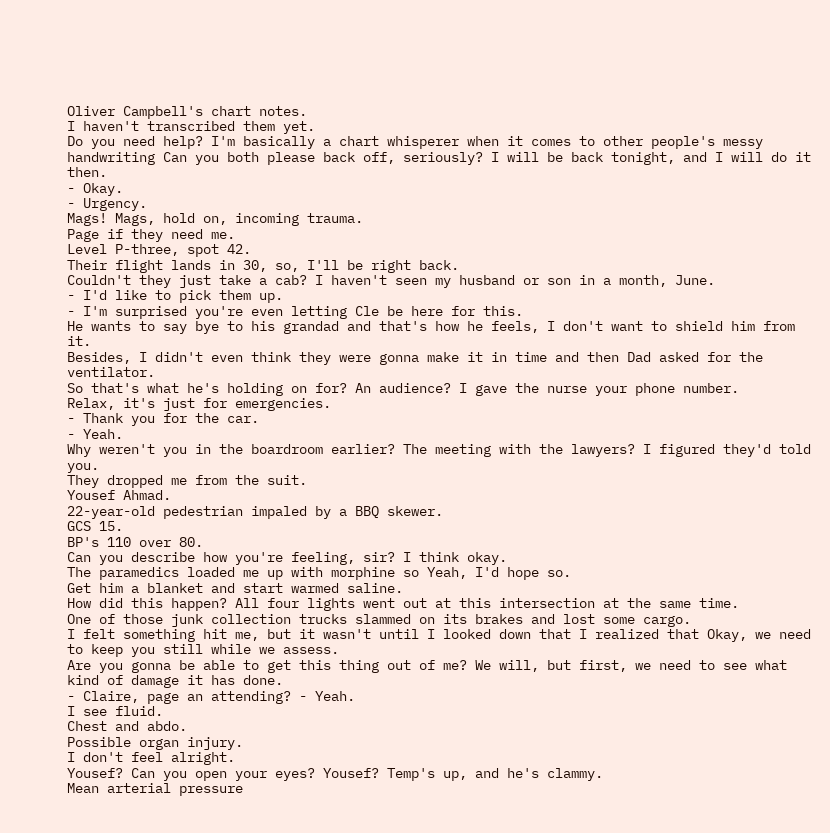Oliver Campbell's chart notes.
I haven't transcribed them yet.
Do you need help? I'm basically a chart whisperer when it comes to other people's messy handwriting Can you both please back off, seriously? I will be back tonight, and I will do it then.
- Okay.
- Urgency.
Mags! Mags, hold on, incoming trauma.
Page if they need me.
Level P-three, spot 42.
Their flight lands in 30, so, I'll be right back.
Couldn't they just take a cab? I haven't seen my husband or son in a month, June.
- I'd like to pick them up.
- I'm surprised you're even letting Cle be here for this.
He wants to say bye to his grandad and that's how he feels, I don't want to shield him from it.
Besides, I didn't even think they were gonna make it in time and then Dad asked for the ventilator.
So that's what he's holding on for? An audience? I gave the nurse your phone number.
Relax, it's just for emergencies.
- Thank you for the car.
- Yeah.
Why weren't you in the boardroom earlier? The meeting with the lawyers? I figured they'd told you.
They dropped me from the suit.
Yousef Ahmad.
22-year-old pedestrian impaled by a BBQ skewer.
GCS 15.
BP's 110 over 80.
Can you describe how you're feeling, sir? I think okay.
The paramedics loaded me up with morphine so Yeah, I'd hope so.
Get him a blanket and start warmed saline.
How did this happen? All four lights went out at this intersection at the same time.
One of those junk collection trucks slammed on its brakes and lost some cargo.
I felt something hit me, but it wasn't until I looked down that I realized that Okay, we need to keep you still while we assess.
Are you gonna be able to get this thing out of me? We will, but first, we need to see what kind of damage it has done.
- Claire, page an attending? - Yeah.
I see fluid.
Chest and abdo.
Possible organ injury.
I don't feel alright.
Yousef? Can you open your eyes? Yousef? Temp's up, and he's clammy.
Mean arterial pressure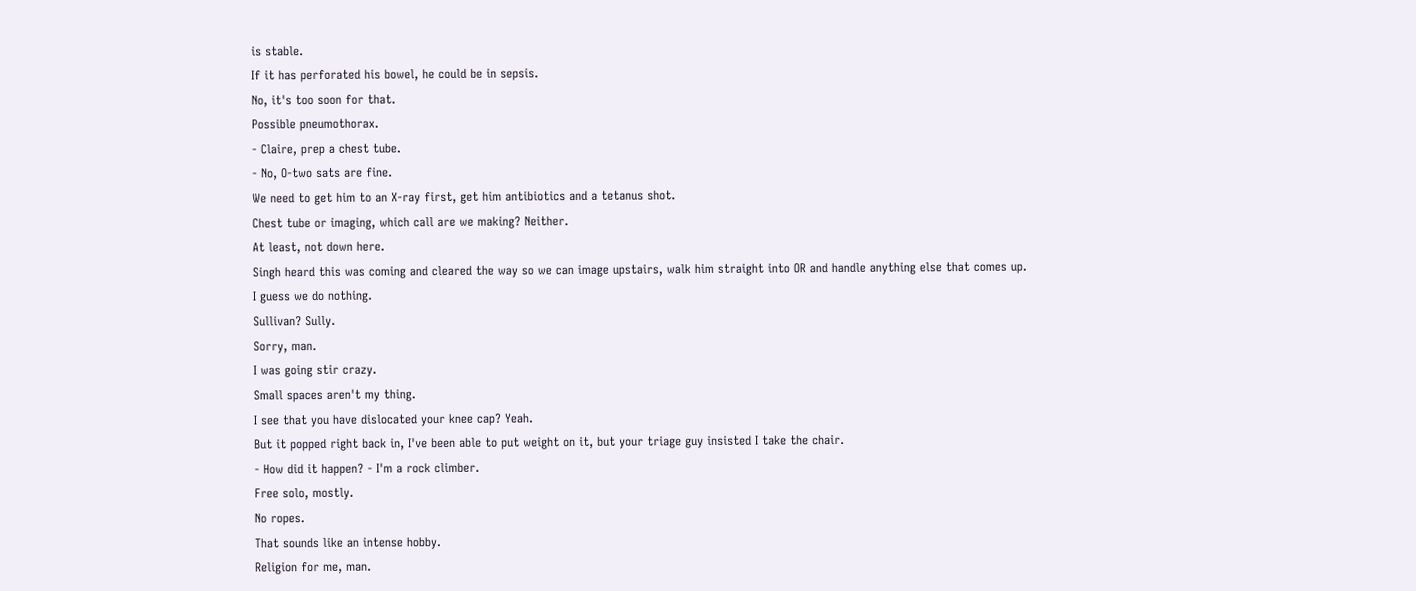is stable.
If it has perforated his bowel, he could be in sepsis.
No, it's too soon for that.
Possible pneumothorax.
- Claire, prep a chest tube.
- No, O-two sats are fine.
We need to get him to an X-ray first, get him antibiotics and a tetanus shot.
Chest tube or imaging, which call are we making? Neither.
At least, not down here.
Singh heard this was coming and cleared the way so we can image upstairs, walk him straight into OR and handle anything else that comes up.
I guess we do nothing.
Sullivan? Sully.
Sorry, man.
I was going stir crazy.
Small spaces aren't my thing.
I see that you have dislocated your knee cap? Yeah.
But it popped right back in, I've been able to put weight on it, but your triage guy insisted I take the chair.
- How did it happen? - I'm a rock climber.
Free solo, mostly.
No ropes.
That sounds like an intense hobby.
Religion for me, man.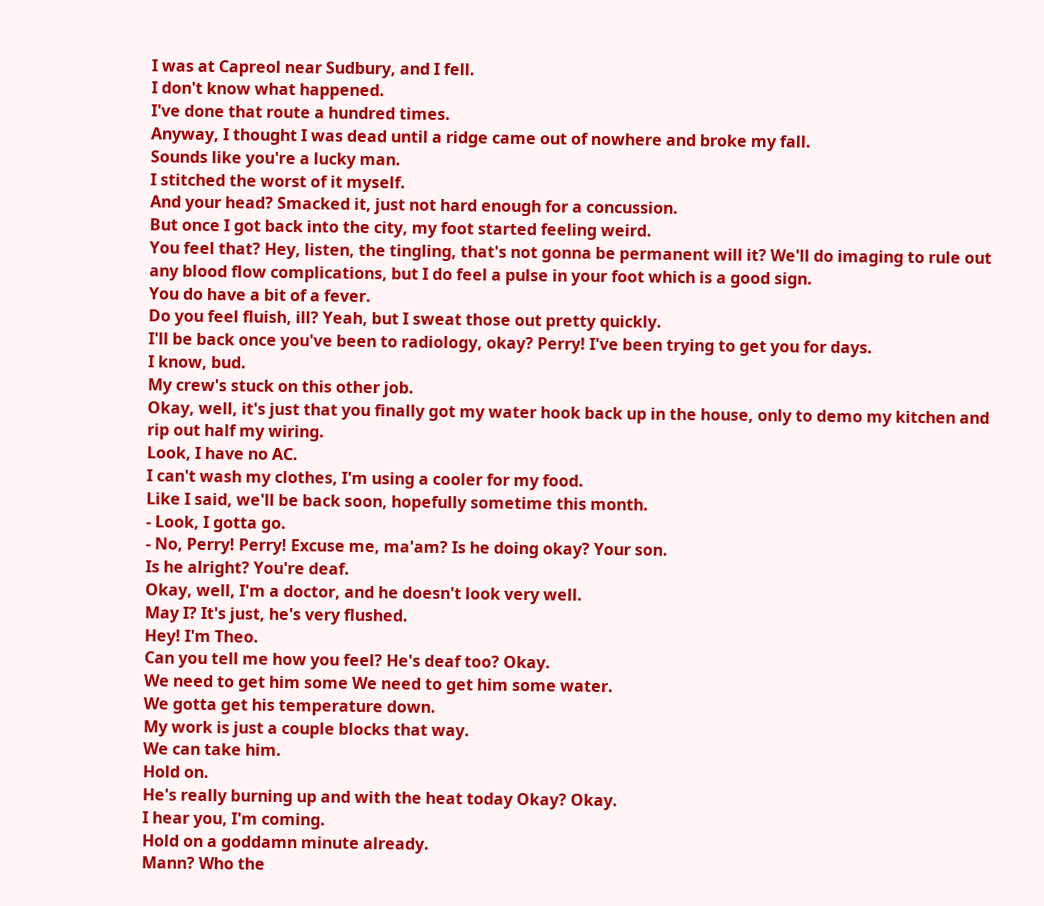I was at Capreol near Sudbury, and I fell.
I don't know what happened.
I've done that route a hundred times.
Anyway, I thought I was dead until a ridge came out of nowhere and broke my fall.
Sounds like you're a lucky man.
I stitched the worst of it myself.
And your head? Smacked it, just not hard enough for a concussion.
But once I got back into the city, my foot started feeling weird.
You feel that? Hey, listen, the tingling, that's not gonna be permanent will it? We'll do imaging to rule out any blood flow complications, but I do feel a pulse in your foot which is a good sign.
You do have a bit of a fever.
Do you feel fluish, ill? Yeah, but I sweat those out pretty quickly.
I'll be back once you've been to radiology, okay? Perry! I've been trying to get you for days.
I know, bud.
My crew's stuck on this other job.
Okay, well, it's just that you finally got my water hook back up in the house, only to demo my kitchen and rip out half my wiring.
Look, I have no AC.
I can't wash my clothes, I'm using a cooler for my food.
Like I said, we'll be back soon, hopefully sometime this month.
- Look, I gotta go.
- No, Perry! Perry! Excuse me, ma'am? Is he doing okay? Your son.
Is he alright? You're deaf.
Okay, well, I'm a doctor, and he doesn't look very well.
May I? It's just, he's very flushed.
Hey! I'm Theo.
Can you tell me how you feel? He's deaf too? Okay.
We need to get him some We need to get him some water.
We gotta get his temperature down.
My work is just a couple blocks that way.
We can take him.
Hold on.
He's really burning up and with the heat today Okay? Okay.
I hear you, I'm coming.
Hold on a goddamn minute already.
Mann? Who the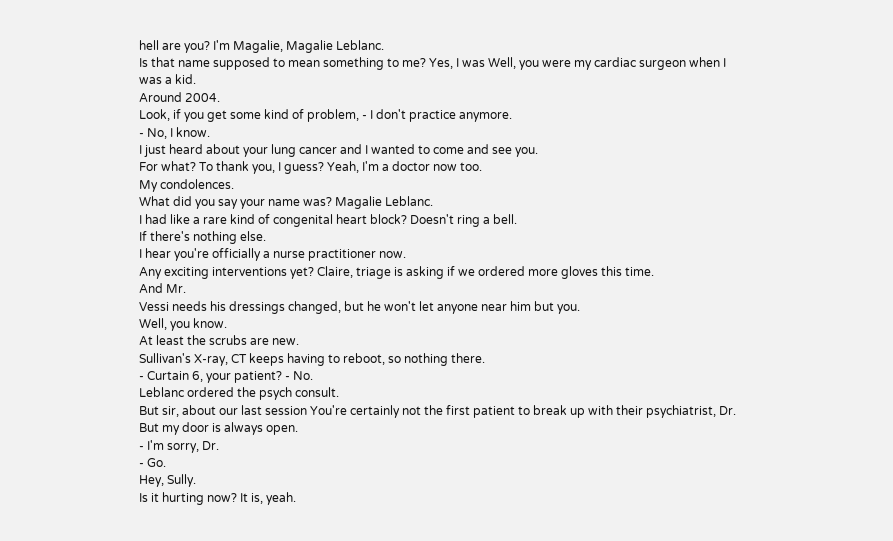hell are you? I'm Magalie, Magalie Leblanc.
Is that name supposed to mean something to me? Yes, I was Well, you were my cardiac surgeon when I was a kid.
Around 2004.
Look, if you get some kind of problem, - I don't practice anymore.
- No, I know.
I just heard about your lung cancer and I wanted to come and see you.
For what? To thank you, I guess? Yeah, I'm a doctor now too.
My condolences.
What did you say your name was? Magalie Leblanc.
I had like a rare kind of congenital heart block? Doesn't ring a bell.
If there's nothing else.
I hear you're officially a nurse practitioner now.
Any exciting interventions yet? Claire, triage is asking if we ordered more gloves this time.
And Mr.
Vessi needs his dressings changed, but he won't let anyone near him but you.
Well, you know.
At least the scrubs are new.
Sullivan's X-ray, CT keeps having to reboot, so nothing there.
- Curtain 6, your patient? - No.
Leblanc ordered the psych consult.
But sir, about our last session You're certainly not the first patient to break up with their psychiatrist, Dr.
But my door is always open.
- I'm sorry, Dr.
- Go.
Hey, Sully.
Is it hurting now? It is, yeah.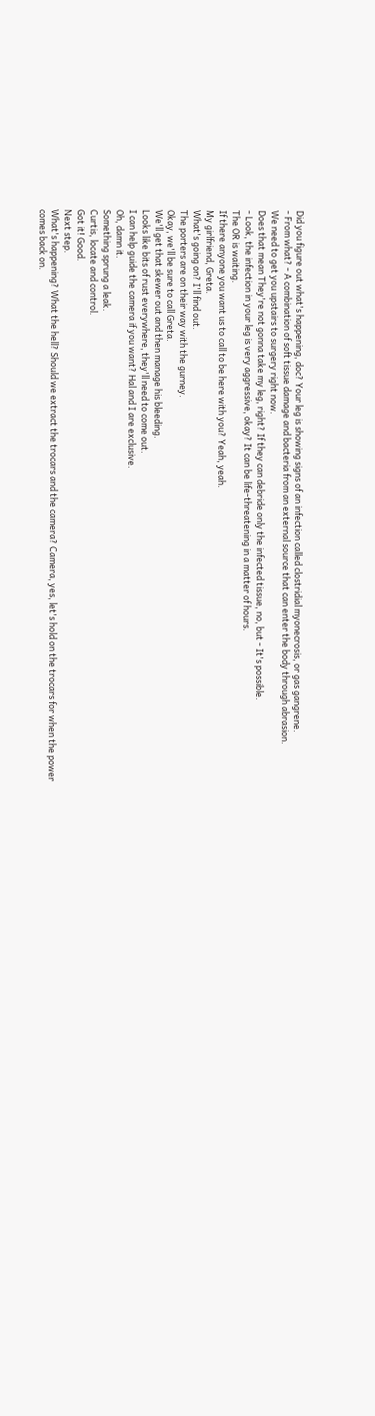Did you figure out what's happening, doc? Your leg is showing signs of an infection called clostridial myonecrosis, or gas gangrene.
- From what? - A combination of soft tissue damage and bacteria from an external source that can enter the body through abrasion.
We need to get you upstairs to surgery right now.
Does that mean They're not gonna take my leg, right? If they can debride only the infected tissue, no, but - It's possible.
- Look, the infection in your leg is very aggressive, okay? It can be life-threatening in a matter of hours.
The OR is waiting.
If there anyone you want us to call to be here with you? Yeah, yeah.
My girlfriend, Greta.
What's going on? I'll find out.
The porters are on their way with the gurney.
Okay, we'll be sure to call Greta.
We'll get that skewer out and then manage his bleeding.
Looks like bits of rust everywhere, they'll need to come out.
I can help guide the camera if you want? Hal and I are exclusive.
Oh, damn it.
Something sprung a leak.
Curtis, locate and control.
Got it! Good.
Next step.
What's happening? What the hell? Should we extract the trocars and the camera? Camera, yes, let's hold on the trocars for when the power comes back on.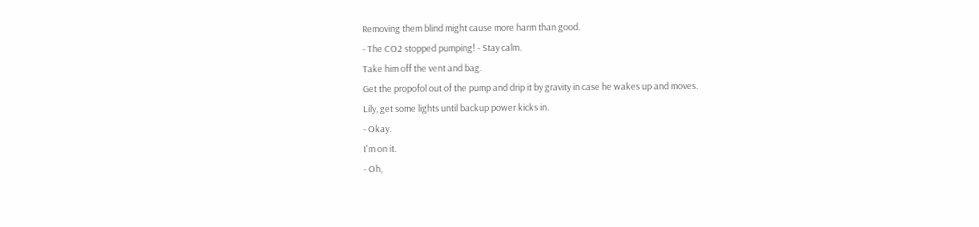Removing them blind might cause more harm than good.
- The CO2 stopped pumping! - Stay calm.
Take him off the vent and bag.
Get the propofol out of the pump and drip it by gravity in case he wakes up and moves.
Lily, get some lights until backup power kicks in.
- Okay.
I'm on it.
- Oh,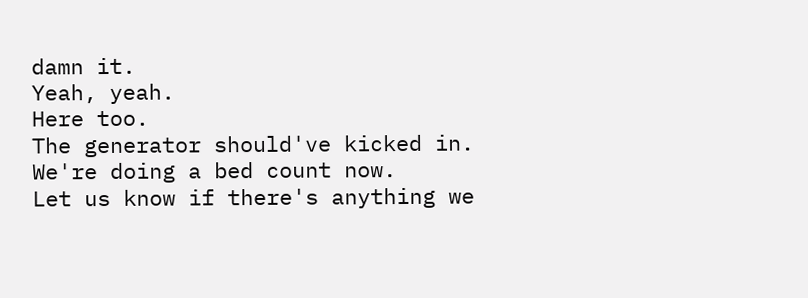damn it.
Yeah, yeah.
Here too.
The generator should've kicked in.
We're doing a bed count now.
Let us know if there's anything we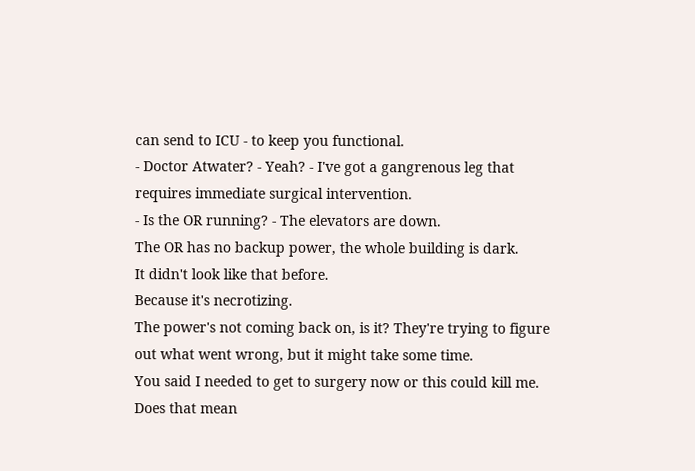can send to ICU - to keep you functional.
- Doctor Atwater? - Yeah? - I've got a gangrenous leg that requires immediate surgical intervention.
- Is the OR running? - The elevators are down.
The OR has no backup power, the whole building is dark.
It didn't look like that before.
Because it's necrotizing.
The power's not coming back on, is it? They're trying to figure out what went wrong, but it might take some time.
You said I needed to get to surgery now or this could kill me.
Does that mean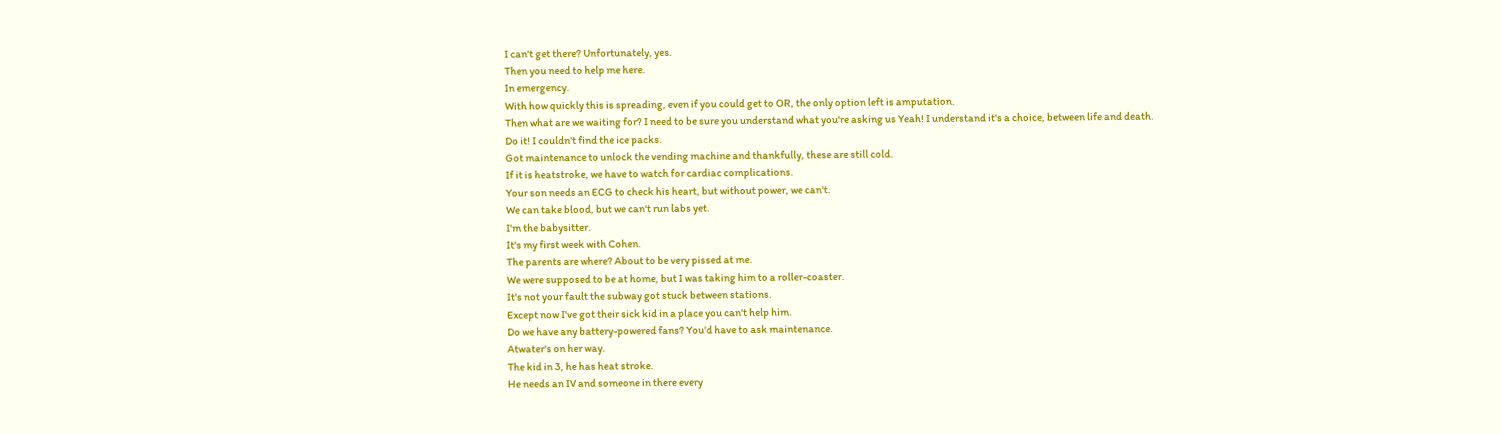I can't get there? Unfortunately, yes.
Then you need to help me here.
In emergency.
With how quickly this is spreading, even if you could get to OR, the only option left is amputation.
Then what are we waiting for? I need to be sure you understand what you're asking us Yeah! I understand it's a choice, between life and death.
Do it! I couldn't find the ice packs.
Got maintenance to unlock the vending machine and thankfully, these are still cold.
If it is heatstroke, we have to watch for cardiac complications.
Your son needs an ECG to check his heart, but without power, we can't.
We can take blood, but we can't run labs yet.
I'm the babysitter.
It's my first week with Cohen.
The parents are where? About to be very pissed at me.
We were supposed to be at home, but I was taking him to a roller-coaster.
It's not your fault the subway got stuck between stations.
Except now I've got their sick kid in a place you can't help him.
Do we have any battery-powered fans? You'd have to ask maintenance.
Atwater's on her way.
The kid in 3, he has heat stroke.
He needs an IV and someone in there every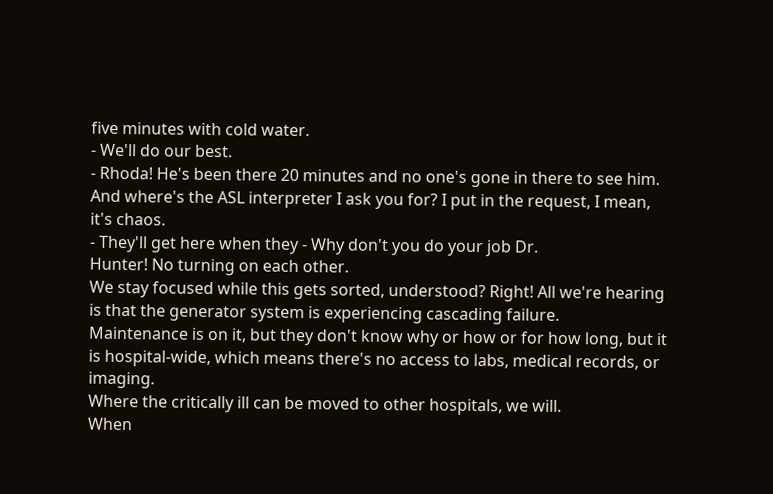five minutes with cold water.
- We'll do our best.
- Rhoda! He's been there 20 minutes and no one's gone in there to see him.
And where's the ASL interpreter I ask you for? I put in the request, I mean, it's chaos.
- They'll get here when they - Why don't you do your job Dr.
Hunter! No turning on each other.
We stay focused while this gets sorted, understood? Right! All we're hearing is that the generator system is experiencing cascading failure.
Maintenance is on it, but they don't know why or how or for how long, but it is hospital-wide, which means there's no access to labs, medical records, or imaging.
Where the critically ill can be moved to other hospitals, we will.
When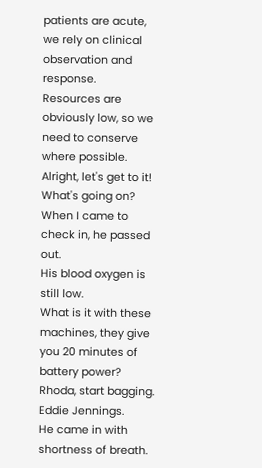patients are acute, we rely on clinical observation and response.
Resources are obviously low, so we need to conserve where possible.
Alright, let's get to it! What's going on? When I came to check in, he passed out.
His blood oxygen is still low.
What is it with these machines, they give you 20 minutes of battery power? Rhoda, start bagging.
Eddie Jennings.
He came in with shortness of breath.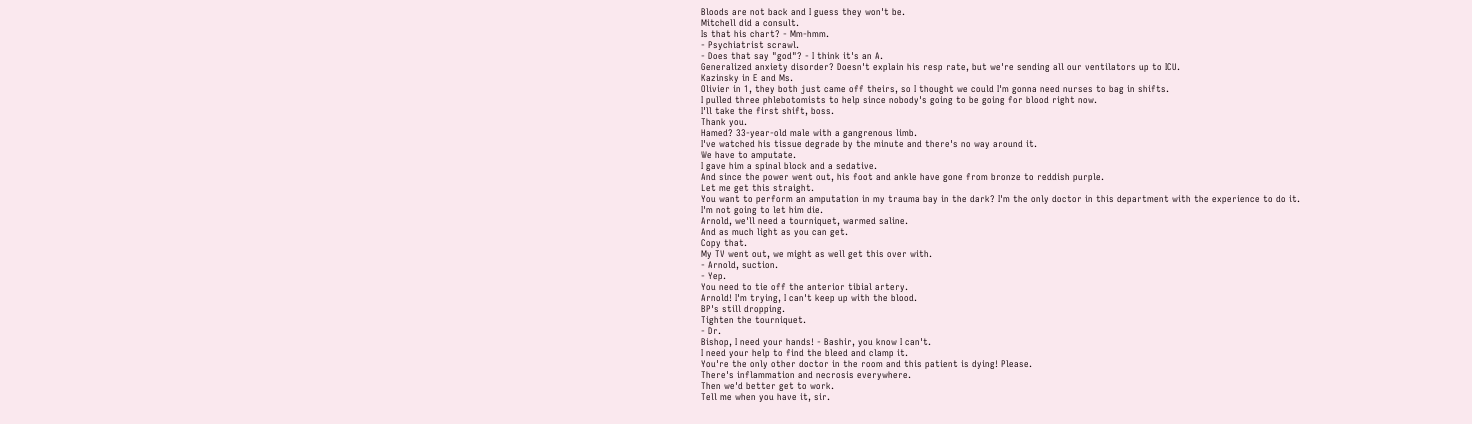Bloods are not back and I guess they won't be.
Mitchell did a consult.
Is that his chart? - Mm-hmm.
- Psychiatrist scrawl.
- Does that say "god"? - I think it's an A.
Generalized anxiety disorder? Doesn't explain his resp rate, but we're sending all our ventilators up to ICU.
Kazinsky in E and Ms.
Olivier in 1, they both just came off theirs, so I thought we could I'm gonna need nurses to bag in shifts.
I pulled three phlebotomists to help since nobody's going to be going for blood right now.
I'll take the first shift, boss.
Thank you.
Hamed? 33-year-old male with a gangrenous limb.
I've watched his tissue degrade by the minute and there's no way around it.
We have to amputate.
I gave him a spinal block and a sedative.
And since the power went out, his foot and ankle have gone from bronze to reddish purple.
Let me get this straight.
You want to perform an amputation in my trauma bay in the dark? I'm the only doctor in this department with the experience to do it.
I'm not going to let him die.
Arnold, we'll need a tourniquet, warmed saline.
And as much light as you can get.
Copy that.
My TV went out, we might as well get this over with.
- Arnold, suction.
- Yep.
You need to tie off the anterior tibial artery.
Arnold! I'm trying, I can't keep up with the blood.
BP's still dropping.
Tighten the tourniquet.
- Dr.
Bishop, I need your hands! - Bashir, you know I can't.
I need your help to find the bleed and clamp it.
You're the only other doctor in the room and this patient is dying! Please.
There's inflammation and necrosis everywhere.
Then we'd better get to work.
Tell me when you have it, sir.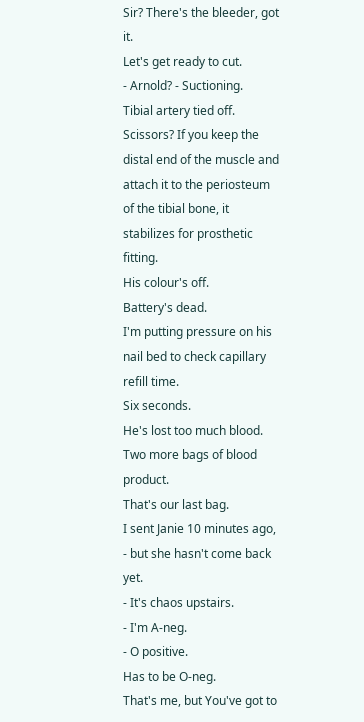Sir? There's the bleeder, got it.
Let's get ready to cut.
- Arnold? - Suctioning.
Tibial artery tied off.
Scissors? If you keep the distal end of the muscle and attach it to the periosteum of the tibial bone, it stabilizes for prosthetic fitting.
His colour's off.
Battery's dead.
I'm putting pressure on his nail bed to check capillary refill time.
Six seconds.
He's lost too much blood.
Two more bags of blood product.
That's our last bag.
I sent Janie 10 minutes ago, - but she hasn't come back yet.
- It's chaos upstairs.
- I'm A-neg.
- O positive.
Has to be O-neg.
That's me, but You've got to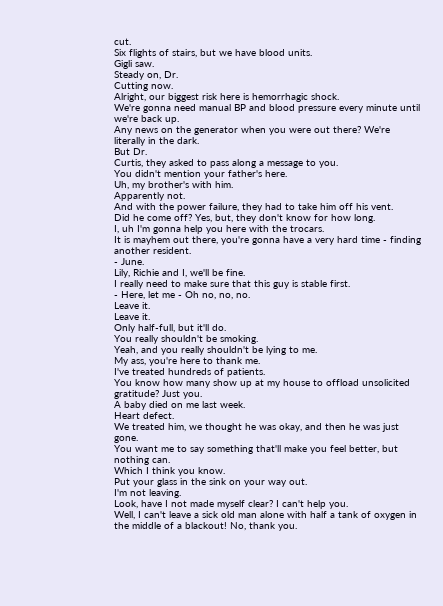cut.
Six flights of stairs, but we have blood units.
Gigli saw.
Steady on, Dr.
Cutting now.
Alright, our biggest risk here is hemorrhagic shock.
We're gonna need manual BP and blood pressure every minute until we're back up.
Any news on the generator when you were out there? We're literally in the dark.
But Dr.
Curtis, they asked to pass along a message to you.
You didn't mention your father's here.
Uh, my brother's with him.
Apparently not.
And with the power failure, they had to take him off his vent.
Did he come off? Yes, but, they don't know for how long.
I, uh I'm gonna help you here with the trocars.
It is mayhem out there, you're gonna have a very hard time - finding another resident.
- June.
Lily, Richie and I, we'll be fine.
I really need to make sure that this guy is stable first.
- Here, let me - Oh no, no, no.
Leave it.
Leave it.
Only half-full, but it'll do.
You really shouldn't be smoking.
Yeah, and you really shouldn't be lying to me.
My ass, you're here to thank me.
I've treated hundreds of patients.
You know how many show up at my house to offload unsolicited gratitude? Just you.
A baby died on me last week.
Heart defect.
We treated him, we thought he was okay, and then he was just gone.
You want me to say something that'll make you feel better, but nothing can.
Which I think you know.
Put your glass in the sink on your way out.
I'm not leaving.
Look, have I not made myself clear? I can't help you.
Well, I can't leave a sick old man alone with half a tank of oxygen in the middle of a blackout! No, thank you.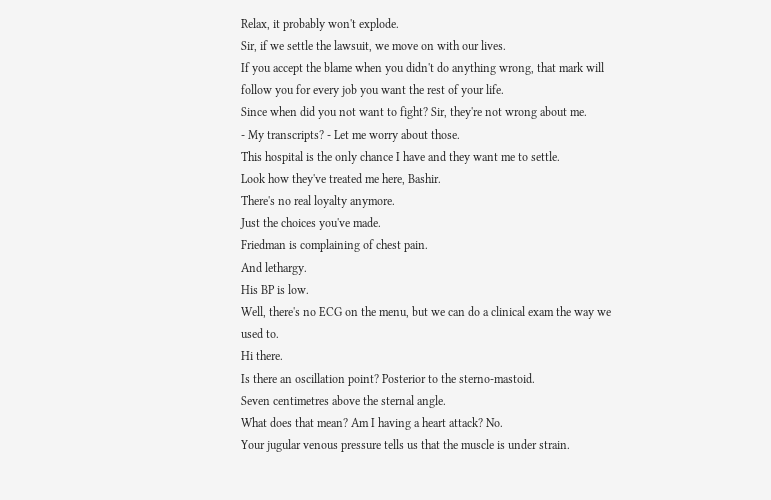Relax, it probably won't explode.
Sir, if we settle the lawsuit, we move on with our lives.
If you accept the blame when you didn't do anything wrong, that mark will follow you for every job you want the rest of your life.
Since when did you not want to fight? Sir, they're not wrong about me.
- My transcripts? - Let me worry about those.
This hospital is the only chance I have and they want me to settle.
Look how they've treated me here, Bashir.
There's no real loyalty anymore.
Just the choices you've made.
Friedman is complaining of chest pain.
And lethargy.
His BP is low.
Well, there's no ECG on the menu, but we can do a clinical exam the way we used to.
Hi there.
Is there an oscillation point? Posterior to the sterno-mastoid.
Seven centimetres above the sternal angle.
What does that mean? Am I having a heart attack? No.
Your jugular venous pressure tells us that the muscle is under strain.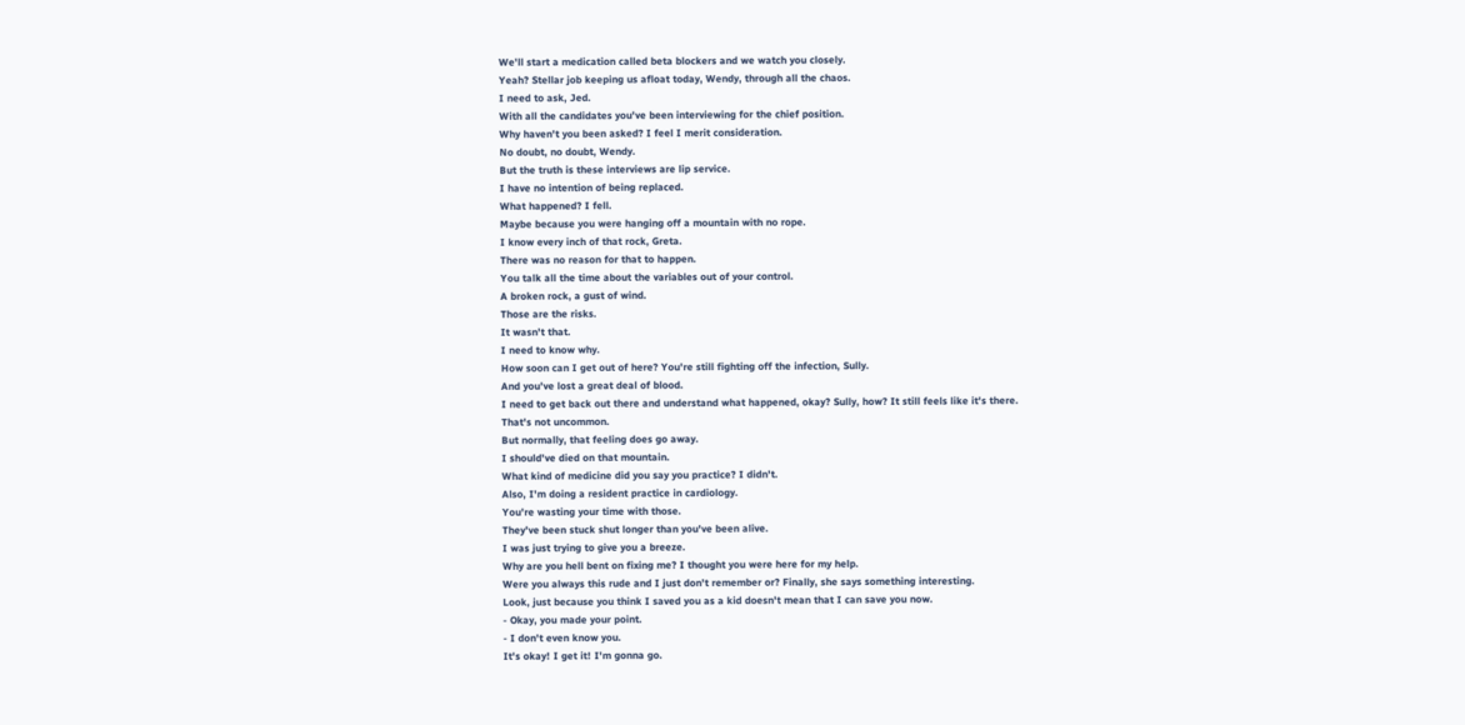We'll start a medication called beta blockers and we watch you closely.
Yeah? Stellar job keeping us afloat today, Wendy, through all the chaos.
I need to ask, Jed.
With all the candidates you've been interviewing for the chief position.
Why haven't you been asked? I feel I merit consideration.
No doubt, no doubt, Wendy.
But the truth is these interviews are lip service.
I have no intention of being replaced.
What happened? I fell.
Maybe because you were hanging off a mountain with no rope.
I know every inch of that rock, Greta.
There was no reason for that to happen.
You talk all the time about the variables out of your control.
A broken rock, a gust of wind.
Those are the risks.
It wasn't that.
I need to know why.
How soon can I get out of here? You're still fighting off the infection, Sully.
And you've lost a great deal of blood.
I need to get back out there and understand what happened, okay? Sully, how? It still feels like it's there.
That's not uncommon.
But normally, that feeling does go away.
I should've died on that mountain.
What kind of medicine did you say you practice? I didn't.
Also, I'm doing a resident practice in cardiology.
You're wasting your time with those.
They've been stuck shut longer than you've been alive.
I was just trying to give you a breeze.
Why are you hell bent on fixing me? I thought you were here for my help.
Were you always this rude and I just don't remember or? Finally, she says something interesting.
Look, just because you think I saved you as a kid doesn't mean that I can save you now.
- Okay, you made your point.
- I don't even know you.
It's okay! I get it! I'm gonna go.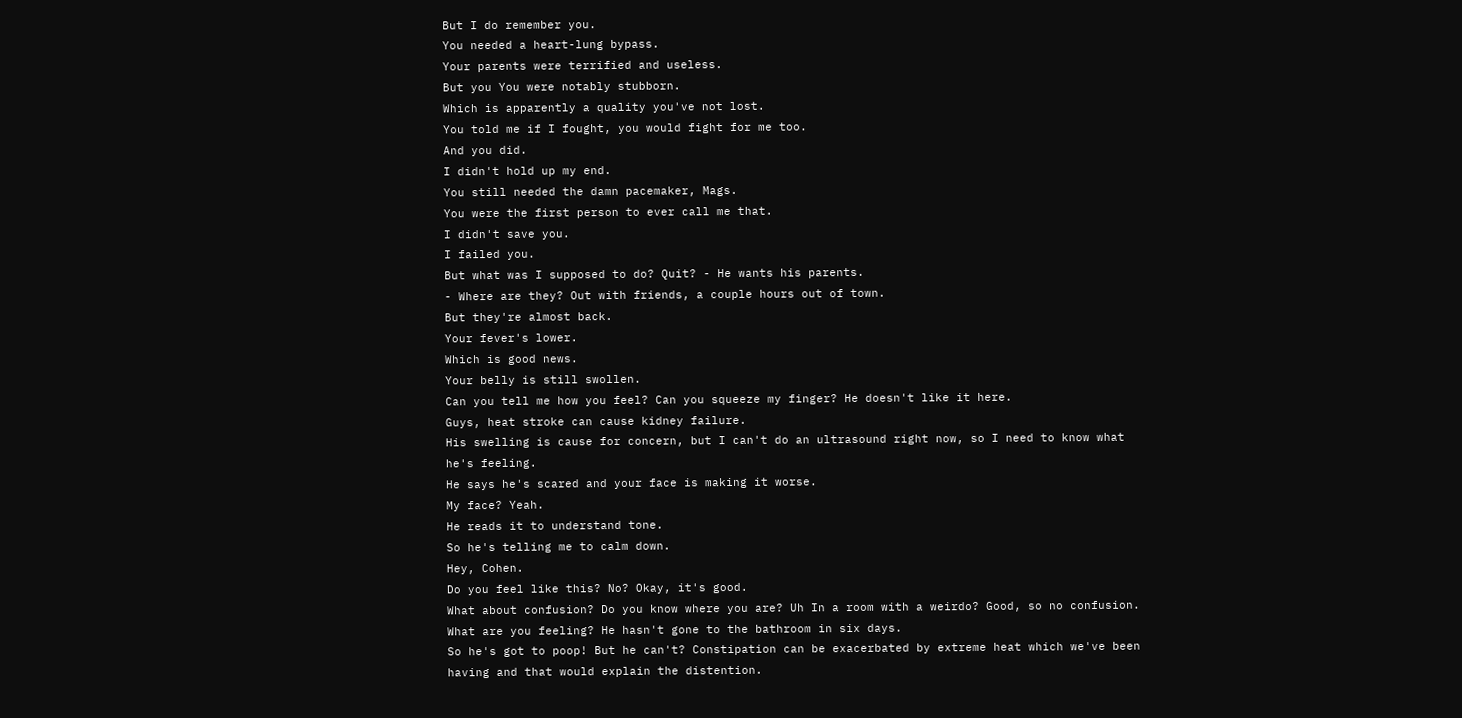But I do remember you.
You needed a heart-lung bypass.
Your parents were terrified and useless.
But you You were notably stubborn.
Which is apparently a quality you've not lost.
You told me if I fought, you would fight for me too.
And you did.
I didn't hold up my end.
You still needed the damn pacemaker, Mags.
You were the first person to ever call me that.
I didn't save you.
I failed you.
But what was I supposed to do? Quit? - He wants his parents.
- Where are they? Out with friends, a couple hours out of town.
But they're almost back.
Your fever's lower.
Which is good news.
Your belly is still swollen.
Can you tell me how you feel? Can you squeeze my finger? He doesn't like it here.
Guys, heat stroke can cause kidney failure.
His swelling is cause for concern, but I can't do an ultrasound right now, so I need to know what he's feeling.
He says he's scared and your face is making it worse.
My face? Yeah.
He reads it to understand tone.
So he's telling me to calm down.
Hey, Cohen.
Do you feel like this? No? Okay, it's good.
What about confusion? Do you know where you are? Uh In a room with a weirdo? Good, so no confusion.
What are you feeling? He hasn't gone to the bathroom in six days.
So he's got to poop! But he can't? Constipation can be exacerbated by extreme heat which we've been having and that would explain the distention.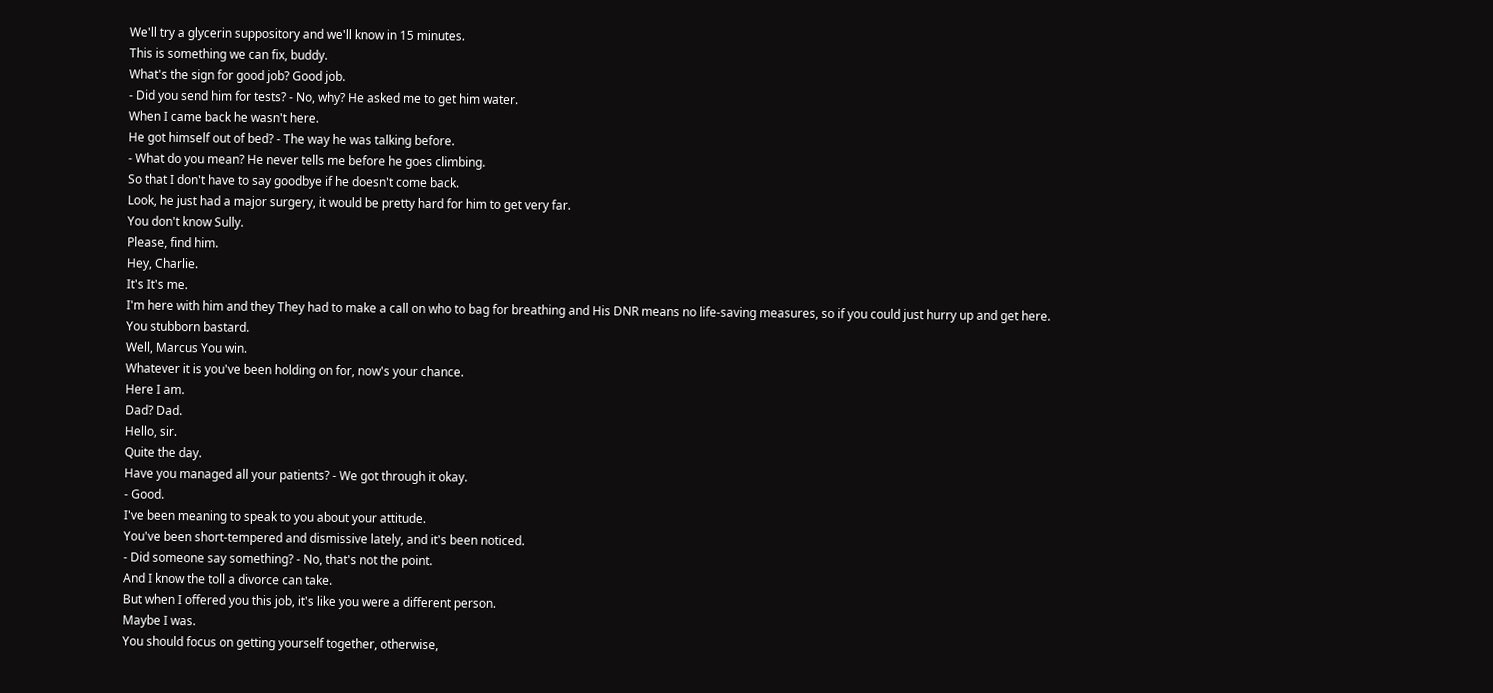We'll try a glycerin suppository and we'll know in 15 minutes.
This is something we can fix, buddy.
What's the sign for good job? Good job.
- Did you send him for tests? - No, why? He asked me to get him water.
When I came back he wasn't here.
He got himself out of bed? - The way he was talking before.
- What do you mean? He never tells me before he goes climbing.
So that I don't have to say goodbye if he doesn't come back.
Look, he just had a major surgery, it would be pretty hard for him to get very far.
You don't know Sully.
Please, find him.
Hey, Charlie.
It's It's me.
I'm here with him and they They had to make a call on who to bag for breathing and His DNR means no life-saving measures, so if you could just hurry up and get here.
You stubborn bastard.
Well, Marcus You win.
Whatever it is you've been holding on for, now's your chance.
Here I am.
Dad? Dad.
Hello, sir.
Quite the day.
Have you managed all your patients? - We got through it okay.
- Good.
I've been meaning to speak to you about your attitude.
You've been short-tempered and dismissive lately, and it's been noticed.
- Did someone say something? - No, that's not the point.
And I know the toll a divorce can take.
But when I offered you this job, it's like you were a different person.
Maybe I was.
You should focus on getting yourself together, otherwise,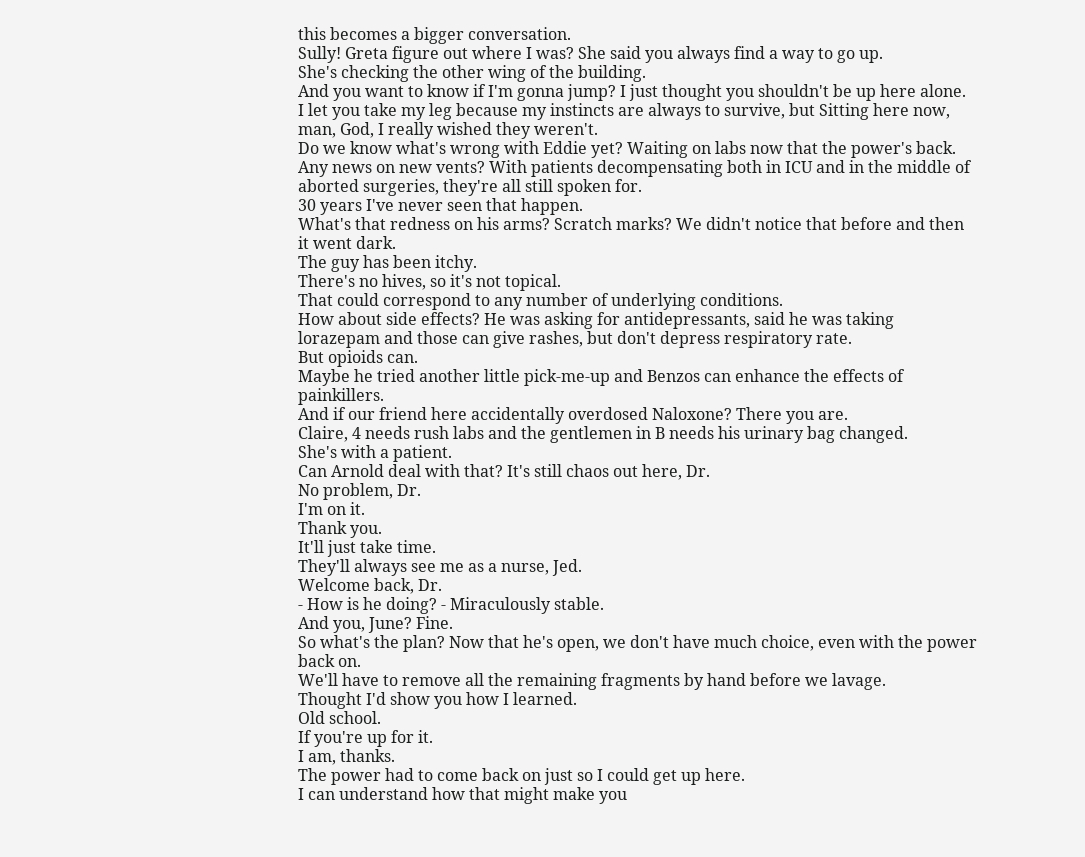this becomes a bigger conversation.
Sully! Greta figure out where I was? She said you always find a way to go up.
She's checking the other wing of the building.
And you want to know if I'm gonna jump? I just thought you shouldn't be up here alone.
I let you take my leg because my instincts are always to survive, but Sitting here now, man, God, I really wished they weren't.
Do we know what's wrong with Eddie yet? Waiting on labs now that the power's back.
Any news on new vents? With patients decompensating both in ICU and in the middle of aborted surgeries, they're all still spoken for.
30 years I've never seen that happen.
What's that redness on his arms? Scratch marks? We didn't notice that before and then it went dark.
The guy has been itchy.
There's no hives, so it's not topical.
That could correspond to any number of underlying conditions.
How about side effects? He was asking for antidepressants, said he was taking lorazepam and those can give rashes, but don't depress respiratory rate.
But opioids can.
Maybe he tried another little pick-me-up and Benzos can enhance the effects of painkillers.
And if our friend here accidentally overdosed Naloxone? There you are.
Claire, 4 needs rush labs and the gentlemen in B needs his urinary bag changed.
She's with a patient.
Can Arnold deal with that? It's still chaos out here, Dr.
No problem, Dr.
I'm on it.
Thank you.
It'll just take time.
They'll always see me as a nurse, Jed.
Welcome back, Dr.
- How is he doing? - Miraculously stable.
And you, June? Fine.
So what's the plan? Now that he's open, we don't have much choice, even with the power back on.
We'll have to remove all the remaining fragments by hand before we lavage.
Thought I'd show you how I learned.
Old school.
If you're up for it.
I am, thanks.
The power had to come back on just so I could get up here.
I can understand how that might make you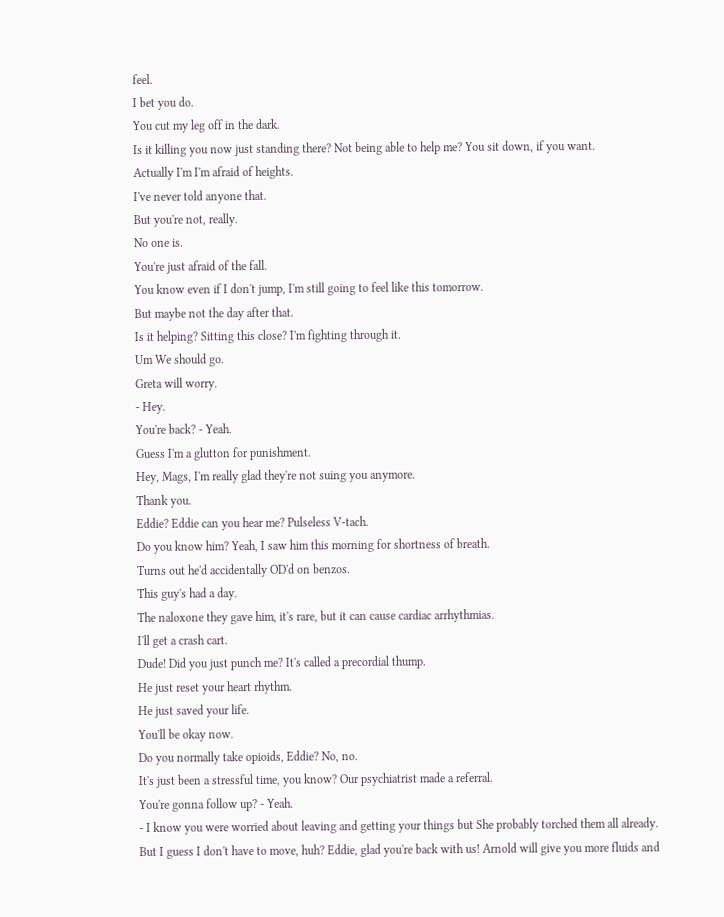feel.
I bet you do.
You cut my leg off in the dark.
Is it killing you now just standing there? Not being able to help me? You sit down, if you want.
Actually I'm I'm afraid of heights.
I've never told anyone that.
But you're not, really.
No one is.
You're just afraid of the fall.
You know even if I don't jump, I'm still going to feel like this tomorrow.
But maybe not the day after that.
Is it helping? Sitting this close? I'm fighting through it.
Um We should go.
Greta will worry.
- Hey.
You're back? - Yeah.
Guess I'm a glutton for punishment.
Hey, Mags, I'm really glad they're not suing you anymore.
Thank you.
Eddie? Eddie can you hear me? Pulseless V-tach.
Do you know him? Yeah, I saw him this morning for shortness of breath.
Turns out he'd accidentally OD'd on benzos.
This guy's had a day.
The naloxone they gave him, it's rare, but it can cause cardiac arrhythmias.
I'll get a crash cart.
Dude! Did you just punch me? It's called a precordial thump.
He just reset your heart rhythm.
He just saved your life.
You'll be okay now.
Do you normally take opioids, Eddie? No, no.
It's just been a stressful time, you know? Our psychiatrist made a referral.
You're gonna follow up? - Yeah.
- I know you were worried about leaving and getting your things but She probably torched them all already.
But I guess I don't have to move, huh? Eddie, glad you're back with us! Arnold will give you more fluids and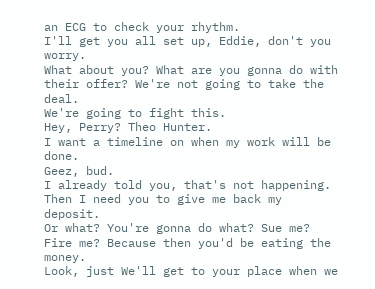an ECG to check your rhythm.
I'll get you all set up, Eddie, don't you worry.
What about you? What are you gonna do with their offer? We're not going to take the deal.
We're going to fight this.
Hey, Perry? Theo Hunter.
I want a timeline on when my work will be done.
Geez, bud.
I already told you, that's not happening.
Then I need you to give me back my deposit.
Or what? You're gonna do what? Sue me? Fire me? Because then you'd be eating the money.
Look, just We'll get to your place when we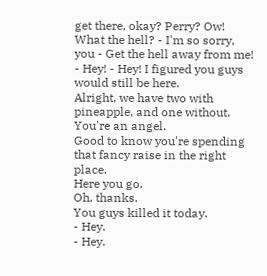get there, okay? Perry? Ow! What the hell? - I'm so sorry, you - Get the hell away from me! - Hey! - Hey! I figured you guys would still be here.
Alright, we have two with pineapple, and one without.
You're an angel.
Good to know you're spending that fancy raise in the right place.
Here you go.
Oh, thanks.
You guys killed it today.
- Hey.
- Hey.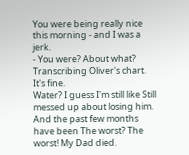You were being really nice this morning - and I was a jerk.
- You were? About what? Transcribing Oliver's chart.
It's fine.
Water? I guess I'm still like Still messed up about losing him.
And the past few months have been The worst? The worst! My Dad died.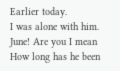Earlier today.
I was alone with him.
June! Are you I mean How long has he been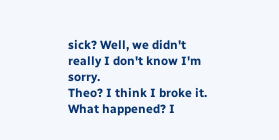sick? Well, we didn't really I don't know I'm sorry.
Theo? I think I broke it.
What happened? I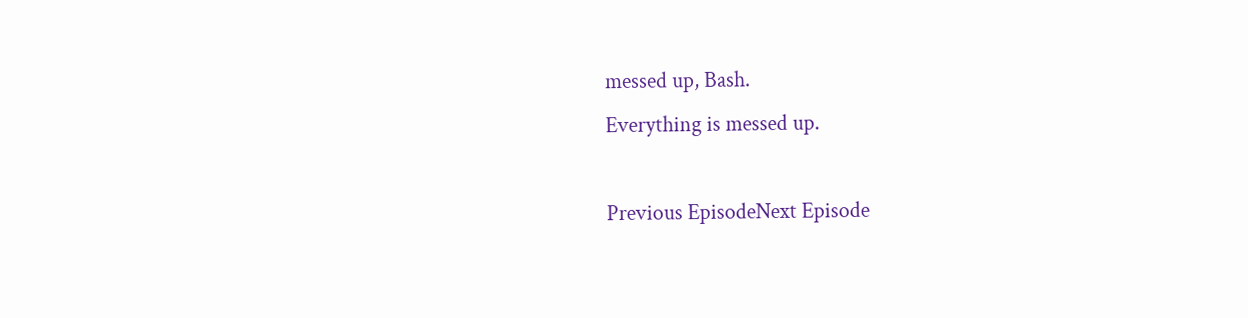messed up, Bash.
Everything is messed up.

Previous EpisodeNext Episode